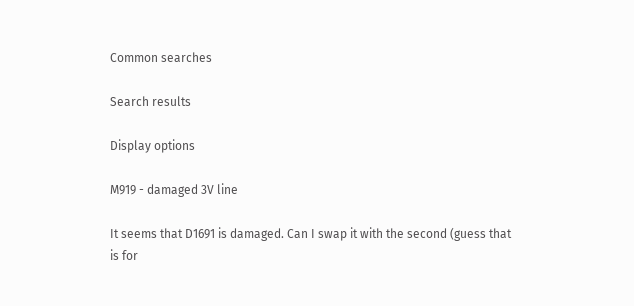Common searches

Search results

Display options

M919 - damaged 3V line

It seems that D1691 is damaged. Can I swap it with the second (guess that is for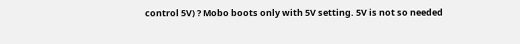control 5V) ? Mobo boots only with 5V setting. 5V is not so needed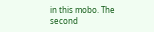in this mobo. The second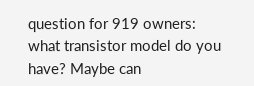question for 919 owners: what transistor model do you have? Maybe can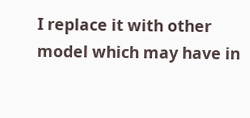I replace it with other model which may have in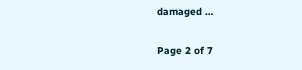damaged …

Page 2 of 7